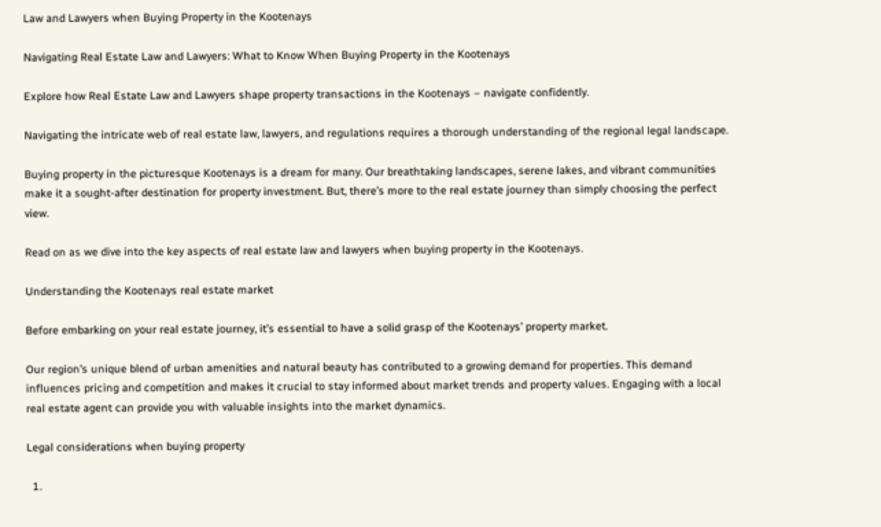Law and Lawyers when Buying Property in the Kootenays

Navigating Real Estate Law and Lawyers: What to Know When Buying Property in the Kootenays

Explore how Real Estate Law and Lawyers shape property transactions in the Kootenays – navigate confidently.

Navigating the intricate web of real estate law, lawyers, and regulations requires a thorough understanding of the regional legal landscape.

Buying property in the picturesque Kootenays is a dream for many. Our breathtaking landscapes, serene lakes, and vibrant communities make it a sought-after destination for property investment. But, there’s more to the real estate journey than simply choosing the perfect view.

Read on as we dive into the key aspects of real estate law and lawyers when buying property in the Kootenays.

Understanding the Kootenays real estate market

Before embarking on your real estate journey, it’s essential to have a solid grasp of the Kootenays’ property market.

Our region’s unique blend of urban amenities and natural beauty has contributed to a growing demand for properties. This demand influences pricing and competition and makes it crucial to stay informed about market trends and property values. Engaging with a local real estate agent can provide you with valuable insights into the market dynamics.

Legal considerations when buying property

  1.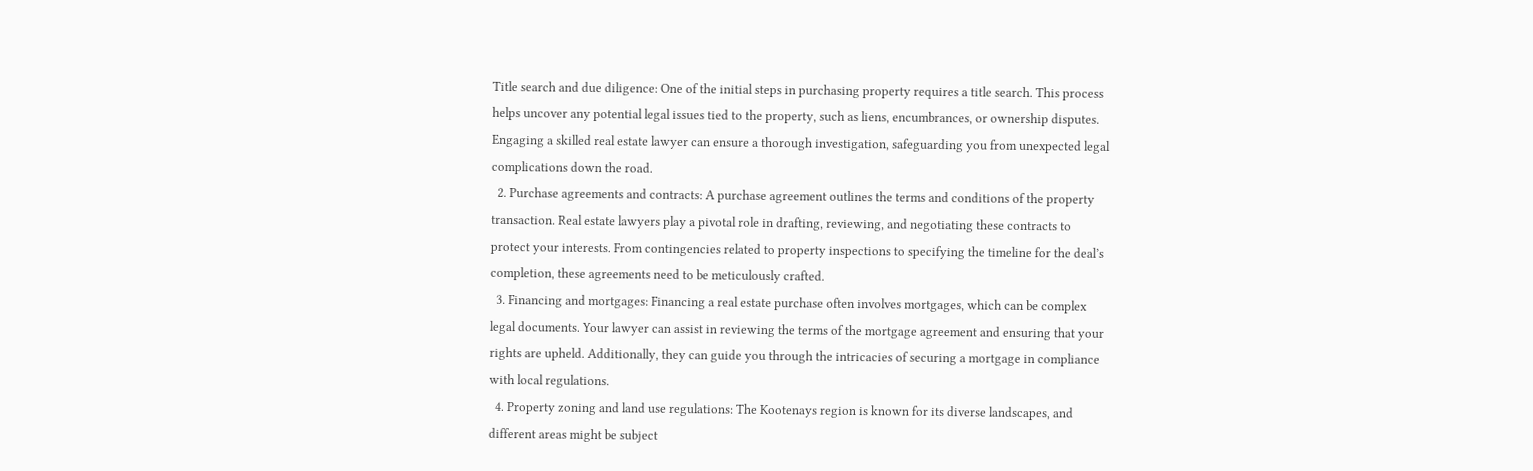Title search and due diligence: One of the initial steps in purchasing property requires a title search. This process helps uncover any potential legal issues tied to the property, such as liens, encumbrances, or ownership disputes. Engaging a skilled real estate lawyer can ensure a thorough investigation, safeguarding you from unexpected legal complications down the road.
  2. Purchase agreements and contracts: A purchase agreement outlines the terms and conditions of the property transaction. Real estate lawyers play a pivotal role in drafting, reviewing, and negotiating these contracts to protect your interests. From contingencies related to property inspections to specifying the timeline for the deal’s completion, these agreements need to be meticulously crafted.
  3. Financing and mortgages: Financing a real estate purchase often involves mortgages, which can be complex legal documents. Your lawyer can assist in reviewing the terms of the mortgage agreement and ensuring that your rights are upheld. Additionally, they can guide you through the intricacies of securing a mortgage in compliance with local regulations.
  4. Property zoning and land use regulations: The Kootenays region is known for its diverse landscapes, and different areas might be subject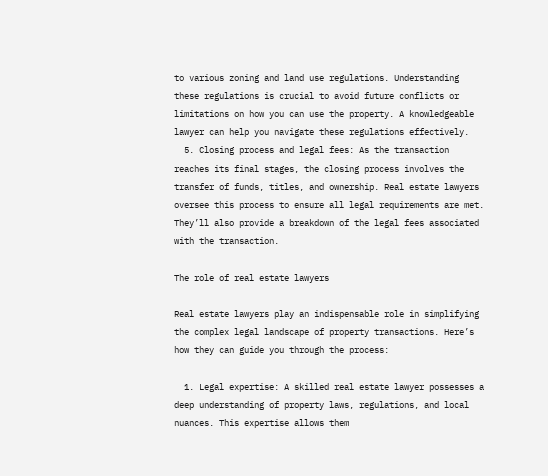to various zoning and land use regulations. Understanding these regulations is crucial to avoid future conflicts or limitations on how you can use the property. A knowledgeable lawyer can help you navigate these regulations effectively.
  5. Closing process and legal fees: As the transaction reaches its final stages, the closing process involves the transfer of funds, titles, and ownership. Real estate lawyers oversee this process to ensure all legal requirements are met. They’ll also provide a breakdown of the legal fees associated with the transaction.

The role of real estate lawyers

Real estate lawyers play an indispensable role in simplifying the complex legal landscape of property transactions. Here’s how they can guide you through the process:

  1. Legal expertise: A skilled real estate lawyer possesses a deep understanding of property laws, regulations, and local nuances. This expertise allows them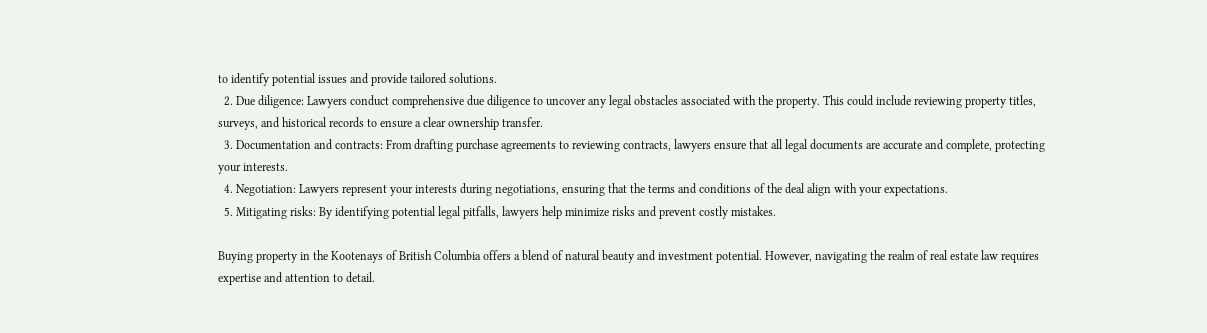to identify potential issues and provide tailored solutions.
  2. Due diligence: Lawyers conduct comprehensive due diligence to uncover any legal obstacles associated with the property. This could include reviewing property titles, surveys, and historical records to ensure a clear ownership transfer.
  3. Documentation and contracts: From drafting purchase agreements to reviewing contracts, lawyers ensure that all legal documents are accurate and complete, protecting your interests.
  4. Negotiation: Lawyers represent your interests during negotiations, ensuring that the terms and conditions of the deal align with your expectations.
  5. Mitigating risks: By identifying potential legal pitfalls, lawyers help minimize risks and prevent costly mistakes.

Buying property in the Kootenays of British Columbia offers a blend of natural beauty and investment potential. However, navigating the realm of real estate law requires expertise and attention to detail.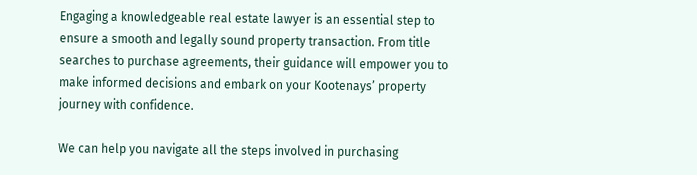Engaging a knowledgeable real estate lawyer is an essential step to ensure a smooth and legally sound property transaction. From title searches to purchase agreements, their guidance will empower you to make informed decisions and embark on your Kootenays’ property journey with confidence.

We can help you navigate all the steps involved in purchasing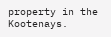property in the Kootenays.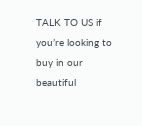TALK TO US if you’re looking to buy in our beautiful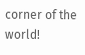corner of the world!